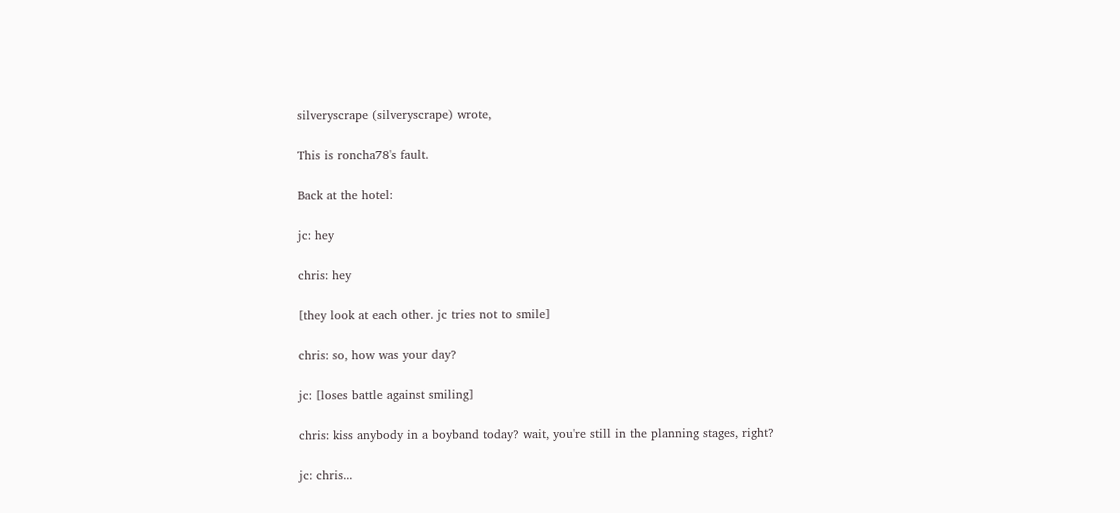silveryscrape (silveryscrape) wrote,

This is roncha78's fault.

Back at the hotel:

jc: hey

chris: hey

[they look at each other. jc tries not to smile]

chris: so, how was your day?

jc: [loses battle against smiling]

chris: kiss anybody in a boyband today? wait, you're still in the planning stages, right?

jc: chris...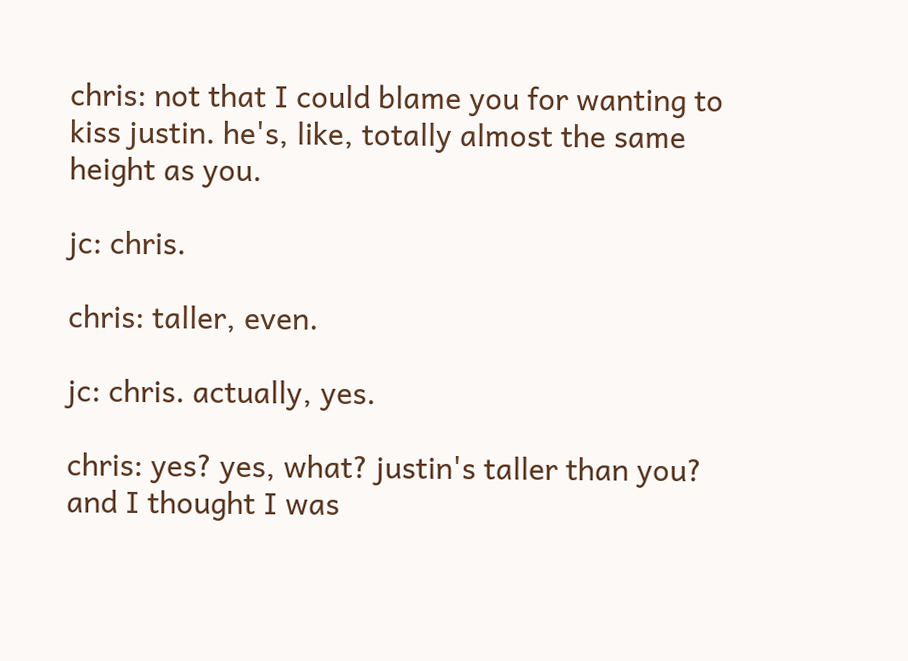chris: not that I could blame you for wanting to kiss justin. he's, like, totally almost the same height as you.

jc: chris.

chris: taller, even.

jc: chris. actually, yes.

chris: yes? yes, what? justin's taller than you? and I thought I was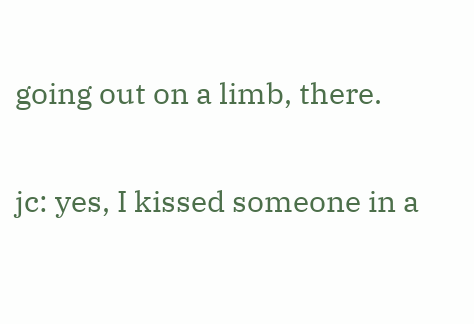going out on a limb, there.

jc: yes, I kissed someone in a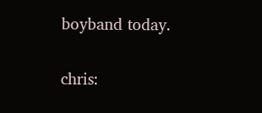boyband today.

chris: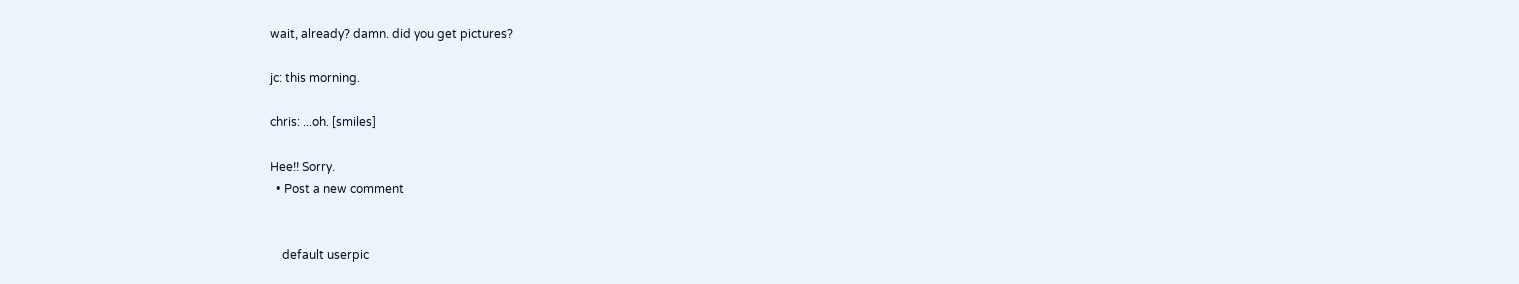wait, already? damn. did you get pictures?

jc: this morning.

chris: ...oh. [smiles]

Hee!! Sorry.
  • Post a new comment


    default userpic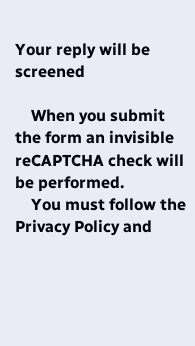Your reply will be screened

    When you submit the form an invisible reCAPTCHA check will be performed.
    You must follow the Privacy Policy and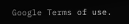Google Terms of use.